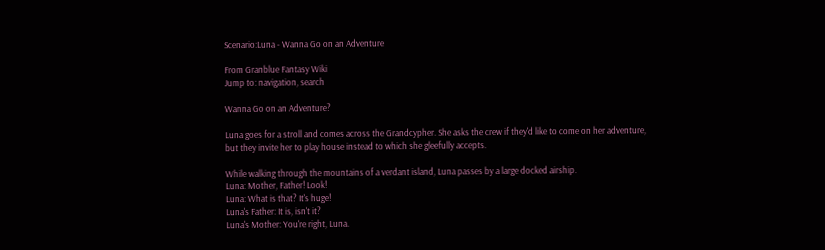Scenario:Luna - Wanna Go on an Adventure

From Granblue Fantasy Wiki
Jump to: navigation, search

Wanna Go on an Adventure?

Luna goes for a stroll and comes across the Grandcypher. She asks the crew if they'd like to come on her adventure, but they invite her to play house instead to which she gleefully accepts.

While walking through the mountains of a verdant island, Luna passes by a large docked airship.
Luna: Mother, Father! Look!
Luna: What is that? It's huge!
Luna's Father: It is, isn't it?
Luna's Mother: You're right, Luna.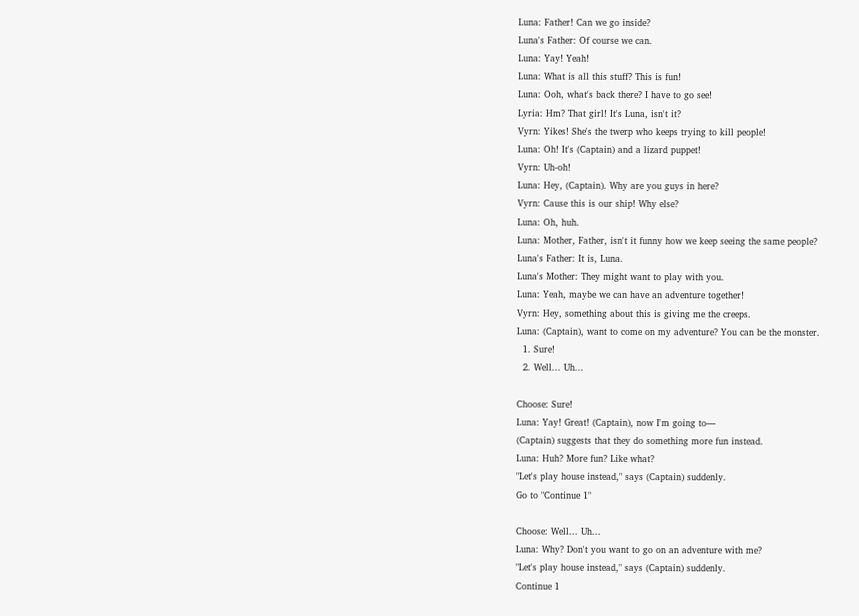Luna: Father! Can we go inside?
Luna's Father: Of course we can.
Luna: Yay! Yeah!
Luna: What is all this stuff? This is fun!
Luna: Ooh, what's back there? I have to go see!
Lyria: Hm? That girl! It's Luna, isn't it?
Vyrn: Yikes! She's the twerp who keeps trying to kill people!
Luna: Oh! It's (Captain) and a lizard puppet!
Vyrn: Uh-oh!
Luna: Hey, (Captain). Why are you guys in here?
Vyrn: Cause this is our ship! Why else?
Luna: Oh, huh.
Luna: Mother, Father, isn't it funny how we keep seeing the same people?
Luna's Father: It is, Luna.
Luna's Mother: They might want to play with you.
Luna: Yeah, maybe we can have an adventure together!
Vyrn: Hey, something about this is giving me the creeps.
Luna: (Captain), want to come on my adventure? You can be the monster.
  1. Sure!
  2. Well... Uh...

Choose: Sure!
Luna: Yay! Great! (Captain), now I'm going to—
(Captain) suggests that they do something more fun instead.
Luna: Huh? More fun? Like what?
"Let's play house instead," says (Captain) suddenly.
Go to "Continue 1"

Choose: Well... Uh...
Luna: Why? Don't you want to go on an adventure with me?
"Let's play house instead," says (Captain) suddenly.
Continue 1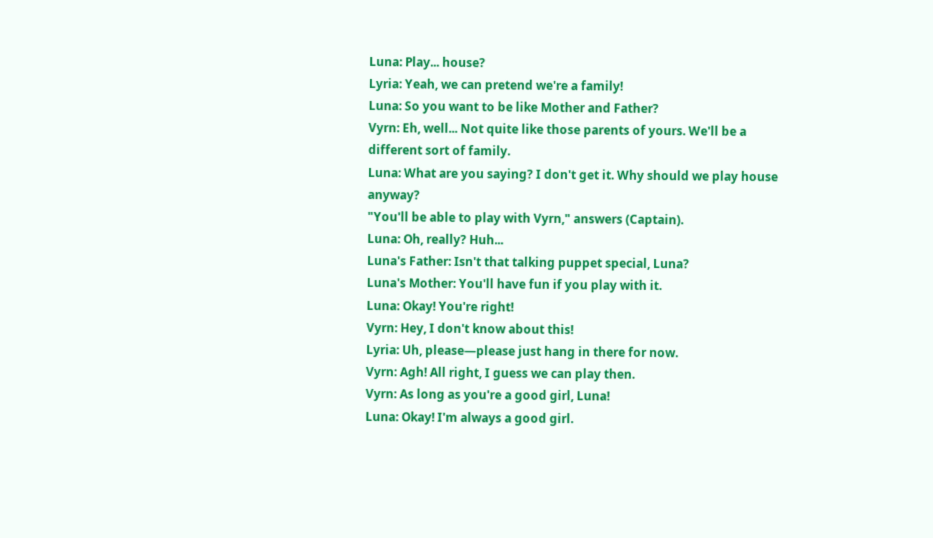Luna: Play... house?
Lyria: Yeah, we can pretend we're a family!
Luna: So you want to be like Mother and Father?
Vyrn: Eh, well... Not quite like those parents of yours. We'll be a different sort of family.
Luna: What are you saying? I don't get it. Why should we play house anyway?
"You'll be able to play with Vyrn," answers (Captain).
Luna: Oh, really? Huh...
Luna's Father: Isn't that talking puppet special, Luna?
Luna's Mother: You'll have fun if you play with it.
Luna: Okay! You're right!
Vyrn: Hey, I don't know about this!
Lyria: Uh, please—please just hang in there for now.
Vyrn: Agh! All right, I guess we can play then.
Vyrn: As long as you're a good girl, Luna!
Luna: Okay! I'm always a good girl.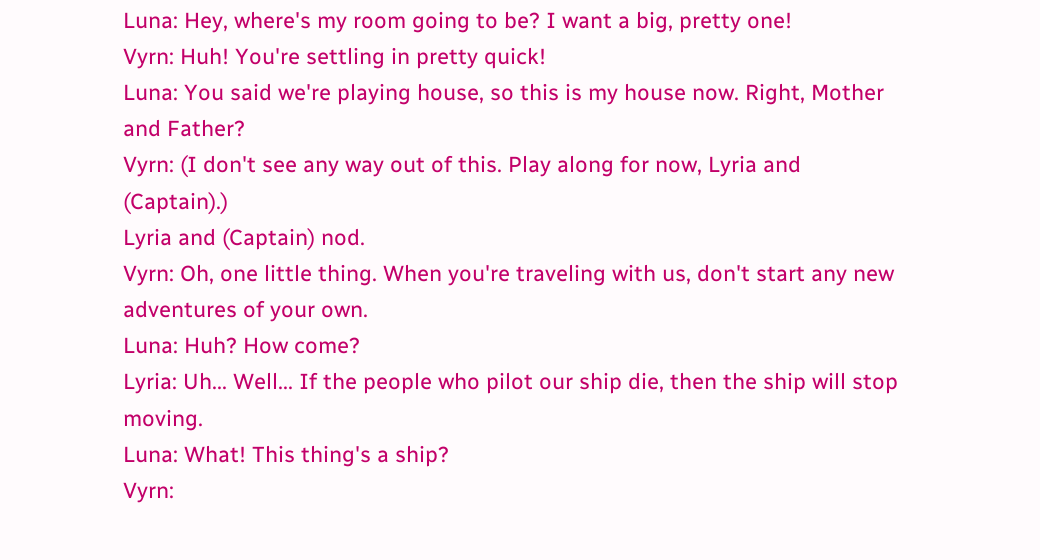Luna: Hey, where's my room going to be? I want a big, pretty one!
Vyrn: Huh! You're settling in pretty quick!
Luna: You said we're playing house, so this is my house now. Right, Mother and Father?
Vyrn: (I don't see any way out of this. Play along for now, Lyria and (Captain).)
Lyria and (Captain) nod.
Vyrn: Oh, one little thing. When you're traveling with us, don't start any new adventures of your own.
Luna: Huh? How come?
Lyria: Uh... Well... If the people who pilot our ship die, then the ship will stop moving.
Luna: What! This thing's a ship?
Vyrn: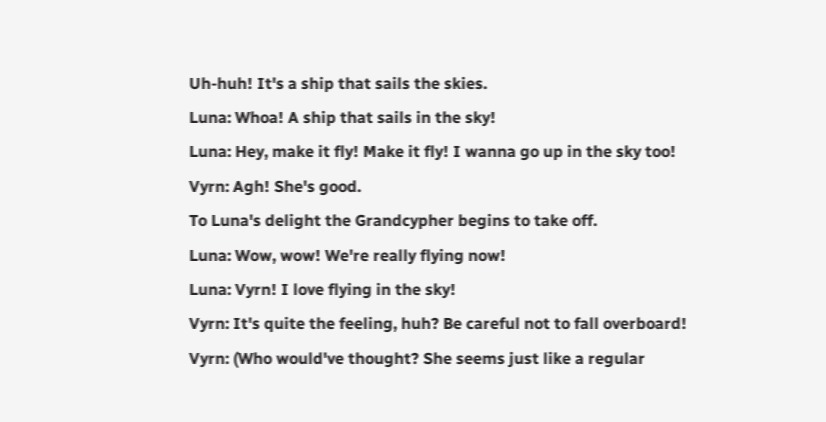Uh-huh! It's a ship that sails the skies.
Luna: Whoa! A ship that sails in the sky!
Luna: Hey, make it fly! Make it fly! I wanna go up in the sky too!
Vyrn: Agh! She's good.
To Luna's delight the Grandcypher begins to take off.
Luna: Wow, wow! We're really flying now!
Luna: Vyrn! I love flying in the sky!
Vyrn: It's quite the feeling, huh? Be careful not to fall overboard!
Vyrn: (Who would've thought? She seems just like a regular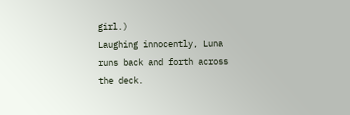girl.)
Laughing innocently, Luna runs back and forth across the deck.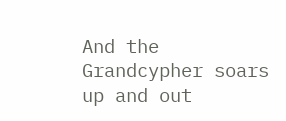And the Grandcypher soars up and out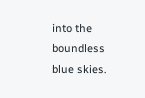into the boundless blue skies.